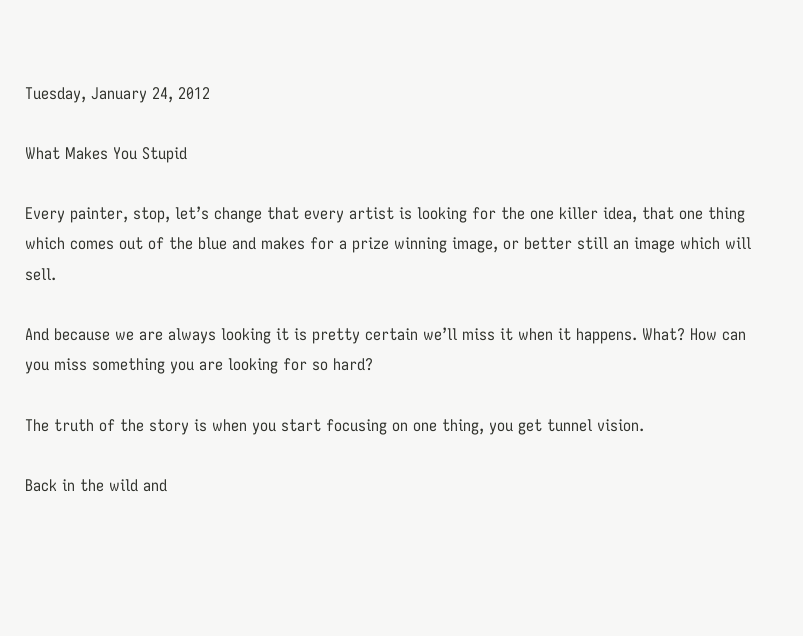Tuesday, January 24, 2012

What Makes You Stupid

Every painter, stop, let’s change that every artist is looking for the one killer idea, that one thing which comes out of the blue and makes for a prize winning image, or better still an image which will sell.

And because we are always looking it is pretty certain we’ll miss it when it happens. What? How can you miss something you are looking for so hard?

The truth of the story is when you start focusing on one thing, you get tunnel vision.

Back in the wild and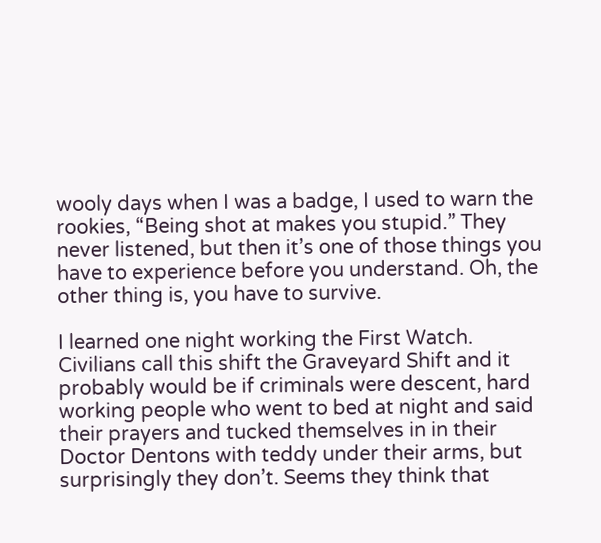wooly days when I was a badge, I used to warn the rookies, “Being shot at makes you stupid.” They never listened, but then it’s one of those things you have to experience before you understand. Oh, the other thing is, you have to survive.

I learned one night working the First Watch. Civilians call this shift the Graveyard Shift and it probably would be if criminals were descent, hard working people who went to bed at night and said their prayers and tucked themselves in in their Doctor Dentons with teddy under their arms, but surprisingly they don’t. Seems they think that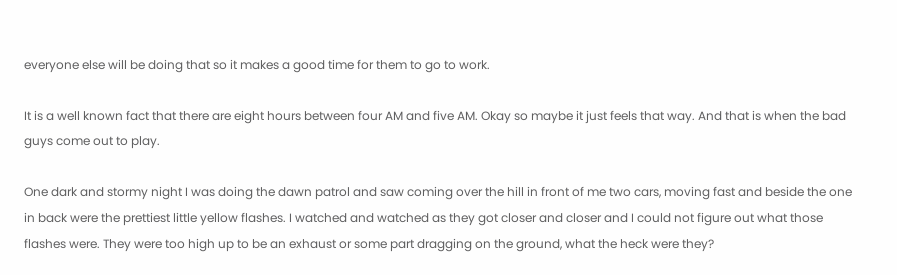everyone else will be doing that so it makes a good time for them to go to work.

It is a well known fact that there are eight hours between four AM and five AM. Okay so maybe it just feels that way. And that is when the bad guys come out to play.

One dark and stormy night I was doing the dawn patrol and saw coming over the hill in front of me two cars, moving fast and beside the one in back were the prettiest little yellow flashes. I watched and watched as they got closer and closer and I could not figure out what those flashes were. They were too high up to be an exhaust or some part dragging on the ground, what the heck were they?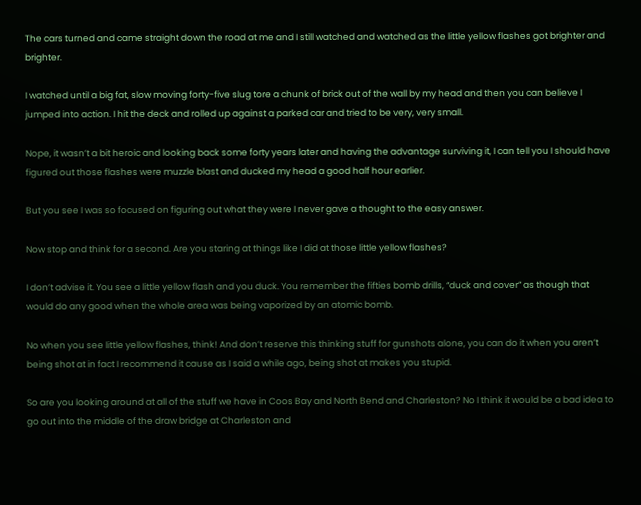The cars turned and came straight down the road at me and I still watched and watched as the little yellow flashes got brighter and brighter.

I watched until a big fat, slow moving forty-five slug tore a chunk of brick out of the wall by my head and then you can believe I jumped into action. I hit the deck and rolled up against a parked car and tried to be very, very small.

Nope, it wasn’t a bit heroic and looking back some forty years later and having the advantage surviving it, I can tell you I should have figured out those flashes were muzzle blast and ducked my head a good half hour earlier.

But you see I was so focused on figuring out what they were I never gave a thought to the easy answer.

Now stop and think for a second. Are you staring at things like I did at those little yellow flashes?

I don’t advise it. You see a little yellow flash and you duck. You remember the fifties bomb drills, “duck and cover” as though that would do any good when the whole area was being vaporized by an atomic bomb.

No when you see little yellow flashes, think! And don’t reserve this thinking stuff for gunshots alone, you can do it when you aren’t being shot at in fact I recommend it cause as I said a while ago, being shot at makes you stupid.

So are you looking around at all of the stuff we have in Coos Bay and North Bend and Charleston? No I think it would be a bad idea to go out into the middle of the draw bridge at Charleston and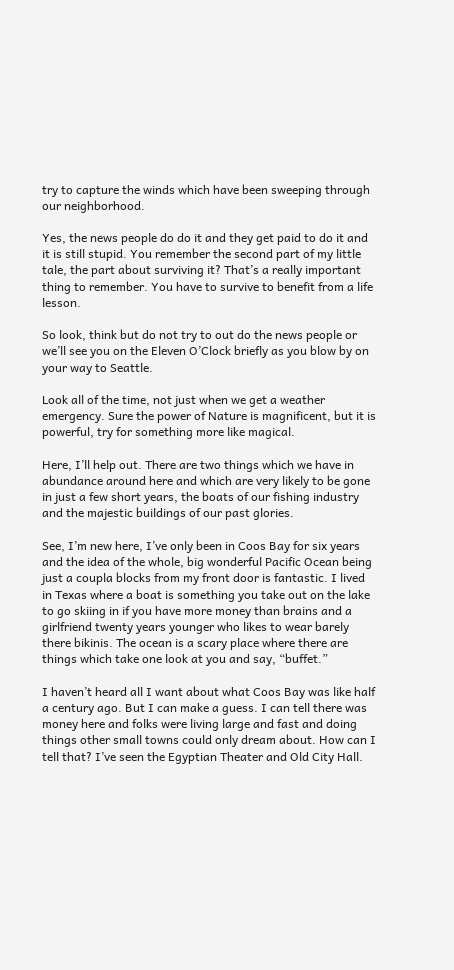try to capture the winds which have been sweeping through our neighborhood.

Yes, the news people do do it and they get paid to do it and it is still stupid. You remember the second part of my little tale, the part about surviving it? That’s a really important thing to remember. You have to survive to benefit from a life lesson.

So look, think but do not try to out do the news people or we’ll see you on the Eleven O’Clock briefly as you blow by on your way to Seattle.

Look all of the time, not just when we get a weather emergency. Sure the power of Nature is magnificent, but it is powerful, try for something more like magical.

Here, I’ll help out. There are two things which we have in abundance around here and which are very likely to be gone in just a few short years, the boats of our fishing industry and the majestic buildings of our past glories.

See, I’m new here, I’ve only been in Coos Bay for six years and the idea of the whole, big wonderful Pacific Ocean being just a coupla blocks from my front door is fantastic. I lived in Texas where a boat is something you take out on the lake to go skiing in if you have more money than brains and a girlfriend twenty years younger who likes to wear barely there bikinis. The ocean is a scary place where there are things which take one look at you and say, “buffet.”

I haven’t heard all I want about what Coos Bay was like half a century ago. But I can make a guess. I can tell there was money here and folks were living large and fast and doing things other small towns could only dream about. How can I tell that? I’ve seen the Egyptian Theater and Old City Hall.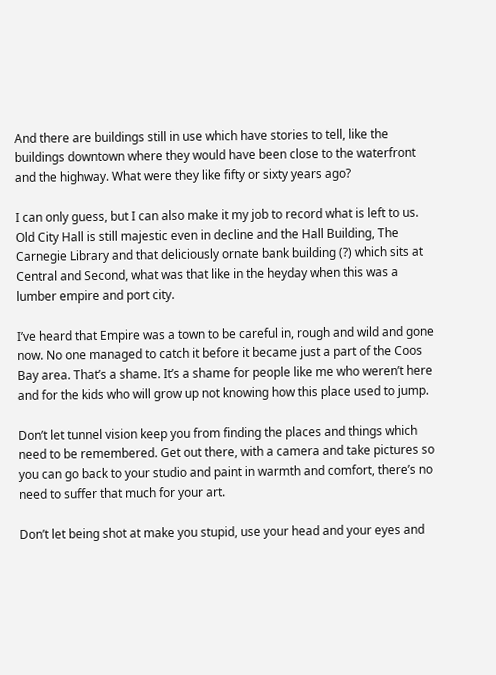And there are buildings still in use which have stories to tell, like the buildings downtown where they would have been close to the waterfront and the highway. What were they like fifty or sixty years ago?

I can only guess, but I can also make it my job to record what is left to us. Old City Hall is still majestic even in decline and the Hall Building, The Carnegie Library and that deliciously ornate bank building (?) which sits at Central and Second, what was that like in the heyday when this was a lumber empire and port city.

I’ve heard that Empire was a town to be careful in, rough and wild and gone now. No one managed to catch it before it became just a part of the Coos Bay area. That’s a shame. It’s a shame for people like me who weren’t here and for the kids who will grow up not knowing how this place used to jump.

Don’t let tunnel vision keep you from finding the places and things which need to be remembered. Get out there, with a camera and take pictures so you can go back to your studio and paint in warmth and comfort, there’s no need to suffer that much for your art.

Don’t let being shot at make you stupid, use your head and your eyes and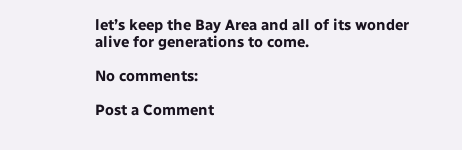let’s keep the Bay Area and all of its wonder alive for generations to come.

No comments:

Post a Comment